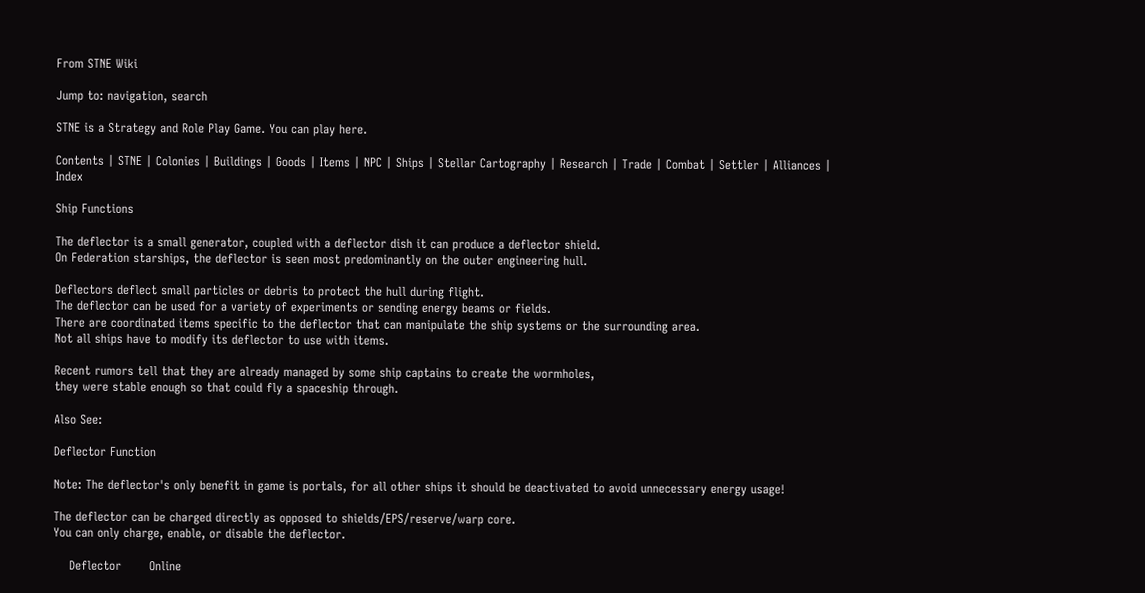From STNE Wiki

Jump to: navigation, search

STNE is a Strategy and Role Play Game. You can play here.

Contents | STNE | Colonies | Buildings | Goods | Items | NPC | Ships | Stellar Cartography | Research | Trade | Combat | Settler | Alliances | Index

Ship Functions

The deflector is a small generator, coupled with a deflector dish it can produce a deflector shield.
On Federation starships, the deflector is seen most predominantly on the outer engineering hull.

Deflectors deflect small particles or debris to protect the hull during flight.
The deflector can be used for a variety of experiments or sending energy beams or fields.
There are coordinated items specific to the deflector that can manipulate the ship systems or the surrounding area.
Not all ships have to modify its deflector to use with items.

Recent rumors tell that they are already managed by some ship captains to create the wormholes,
they were stable enough so that could fly a spaceship through.

Also See:

Deflector Function

Note: The deflector's only benefit in game is portals, for all other ships it should be deactivated to avoid unnecessary energy usage!

The deflector can be charged directly as opposed to shields/EPS/reserve/warp core.
You can only charge, enable, or disable the deflector.

    Deflector       Online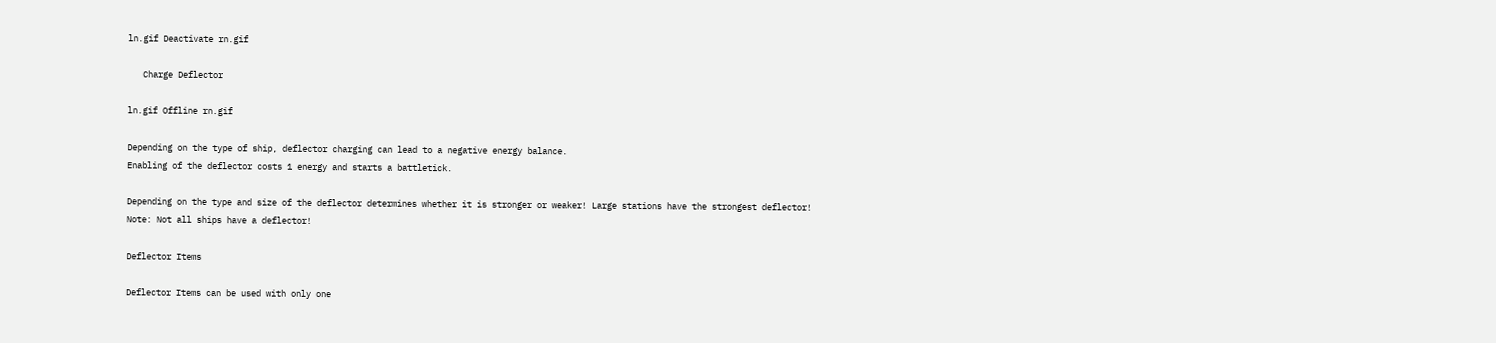ln.gif Deactivate rn.gif

   Charge Deflector

ln.gif Offline rn.gif

Depending on the type of ship, deflector charging can lead to a negative energy balance.
Enabling of the deflector costs 1 energy and starts a battletick.

Depending on the type and size of the deflector determines whether it is stronger or weaker! Large stations have the strongest deflector!
Note: Not all ships have a deflector!

Deflector Items

Deflector Items can be used with only one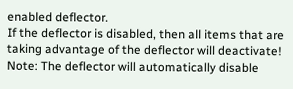enabled deflector.
If the deflector is disabled, then all items that are taking advantage of the deflector will deactivate!
Note: The deflector will automatically disable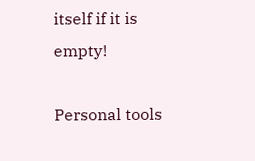itself if it is empty!

Personal tools